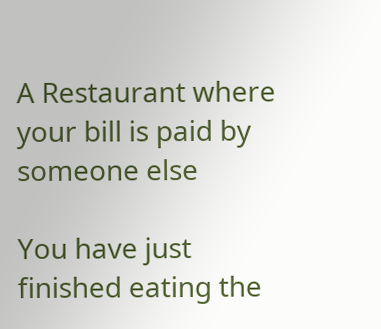A Restaurant where your bill is paid by someone else

You have just finished eating the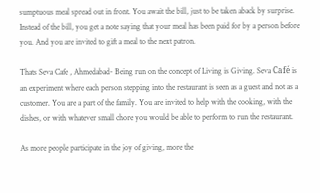sumptuous meal spread out in front. You await the bill, just to be taken aback by surprise.  Instead of the bill, you get a note saying that your meal has been paid for by a person before you. And you are invited to gift a meal to the next patron.

Thats Seva Cafe , Ahmedabad- Being run on the concept of Living is Giving. Seva Café is an experiment where each person stepping into the restaurant is seen as a guest and not as a customer. You are a part of the family. You are invited to help with the cooking, with the dishes, or with whatever small chore you would be able to perform to run the restaurant.

As more people participate in the joy of giving, more the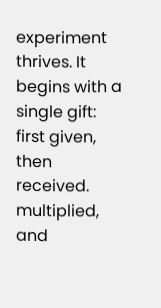experiment thrives. It begins with a single gift: first given, then received. multiplied, and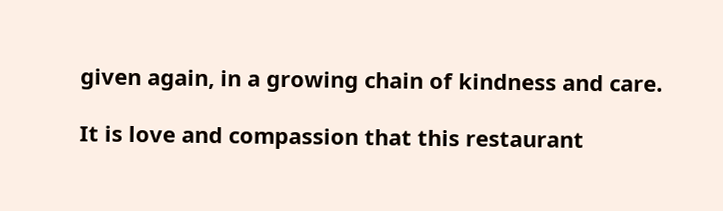given again, in a growing chain of kindness and care.

It is love and compassion that this restaurant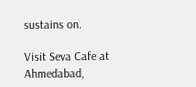sustains on.

Visit Seva Cafe at Ahmedabad,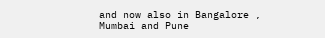and now also in Bangalore , Mumbai and Pune